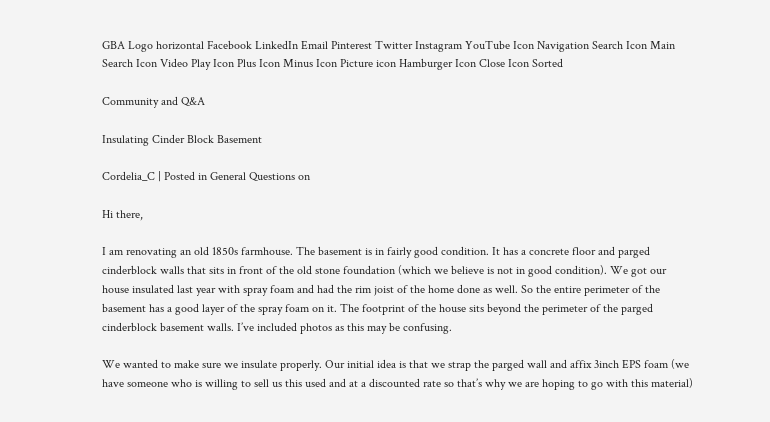GBA Logo horizontal Facebook LinkedIn Email Pinterest Twitter Instagram YouTube Icon Navigation Search Icon Main Search Icon Video Play Icon Plus Icon Minus Icon Picture icon Hamburger Icon Close Icon Sorted

Community and Q&A

Insulating Cinder Block Basement

Cordelia_C | Posted in General Questions on

Hi there,

I am renovating an old 1850s farmhouse. The basement is in fairly good condition. It has a concrete floor and parged cinderblock walls that sits in front of the old stone foundation (which we believe is not in good condition). We got our house insulated last year with spray foam and had the rim joist of the home done as well. So the entire perimeter of the basement has a good layer of the spray foam on it. The footprint of the house sits beyond the perimeter of the parged cinderblock basement walls. I’ve included photos as this may be confusing.

We wanted to make sure we insulate properly. Our initial idea is that we strap the parged wall and affix 3inch EPS foam (we have someone who is willing to sell us this used and at a discounted rate so that’s why we are hoping to go with this material)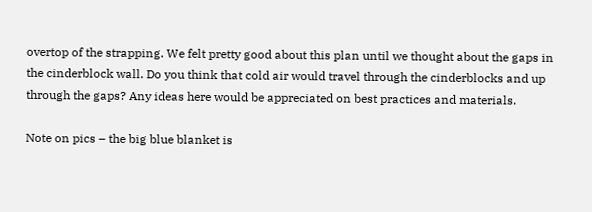overtop of the strapping. We felt pretty good about this plan until we thought about the gaps in the cinderblock wall. Do you think that cold air would travel through the cinderblocks and up through the gaps? Any ideas here would be appreciated on best practices and materials.

Note on pics – the big blue blanket is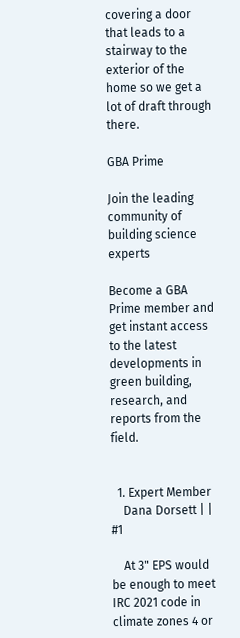covering a door that leads to a stairway to the exterior of the home so we get a lot of draft through there.

GBA Prime

Join the leading community of building science experts

Become a GBA Prime member and get instant access to the latest developments in green building, research, and reports from the field.


  1. Expert Member
    Dana Dorsett | | #1

    At 3" EPS would be enough to meet IRC 2021 code in climate zones 4 or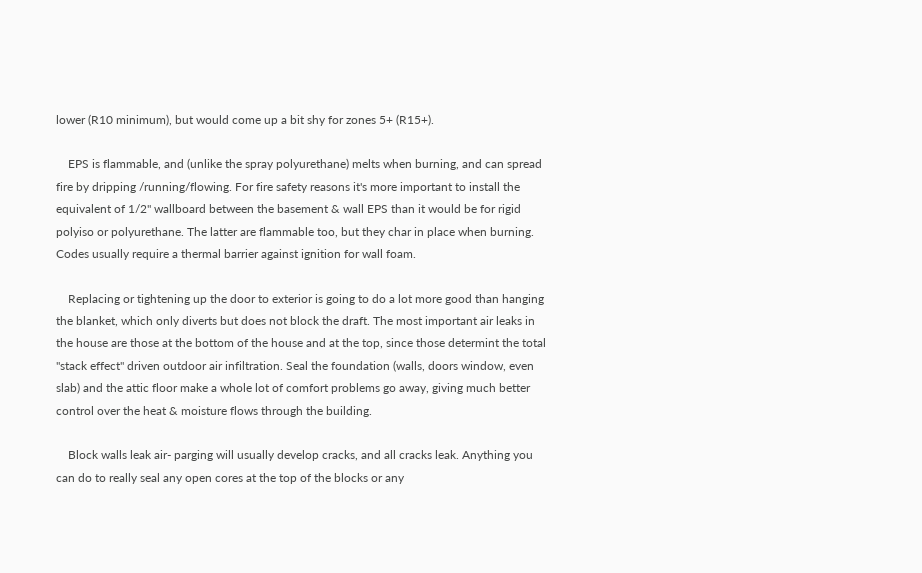lower (R10 minimum), but would come up a bit shy for zones 5+ (R15+).

    EPS is flammable, and (unlike the spray polyurethane) melts when burning, and can spread fire by dripping /running/flowing. For fire safety reasons it's more important to install the equivalent of 1/2" wallboard between the basement & wall EPS than it would be for rigid polyiso or polyurethane. The latter are flammable too, but they char in place when burning. Codes usually require a thermal barrier against ignition for wall foam.

    Replacing or tightening up the door to exterior is going to do a lot more good than hanging the blanket, which only diverts but does not block the draft. The most important air leaks in the house are those at the bottom of the house and at the top, since those determint the total "stack effect" driven outdoor air infiltration. Seal the foundation (walls, doors window, even slab) and the attic floor make a whole lot of comfort problems go away, giving much better control over the heat & moisture flows through the building.

    Block walls leak air- parging will usually develop cracks, and all cracks leak. Anything you can do to really seal any open cores at the top of the blocks or any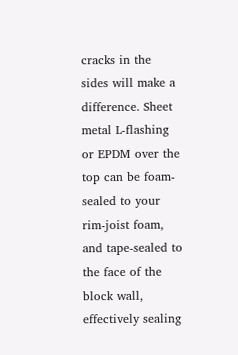cracks in the sides will make a difference. Sheet metal L-flashing or EPDM over the top can be foam-sealed to your rim-joist foam, and tape-sealed to the face of the block wall, effectively sealing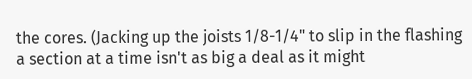the cores. (Jacking up the joists 1/8-1/4" to slip in the flashing a section at a time isn't as big a deal as it might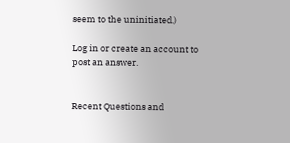seem to the uninitiated.)

Log in or create an account to post an answer.


Recent Questions and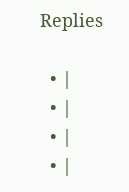Replies

  • |
  • |
  • |
  • |